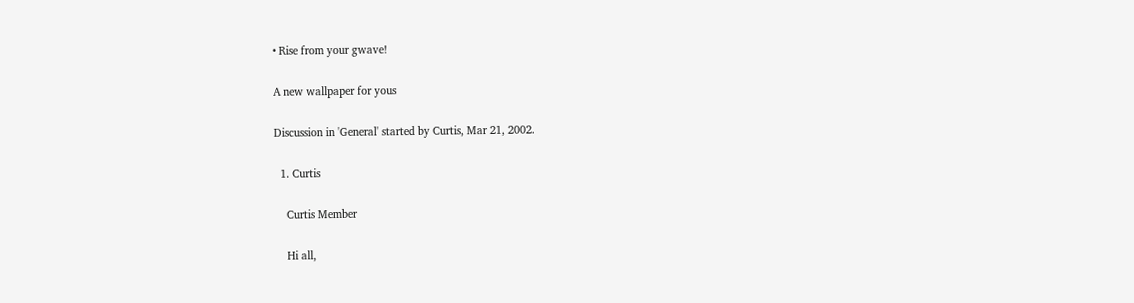• Rise from your gwave!

A new wallpaper for yous

Discussion in 'General' started by Curtis, Mar 21, 2002.

  1. Curtis

    Curtis Member

    Hi all,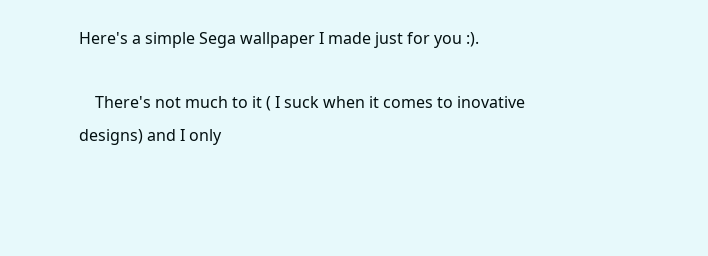Here's a simple Sega wallpaper I made just for you :).

    There's not much to it ( I suck when it comes to inovative designs) and I only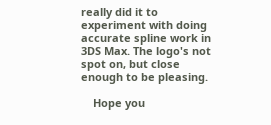really did it to experiment with doing accurate spline work in 3DS Max. The logo's not spot on, but close enough to be pleasing.

    Hope you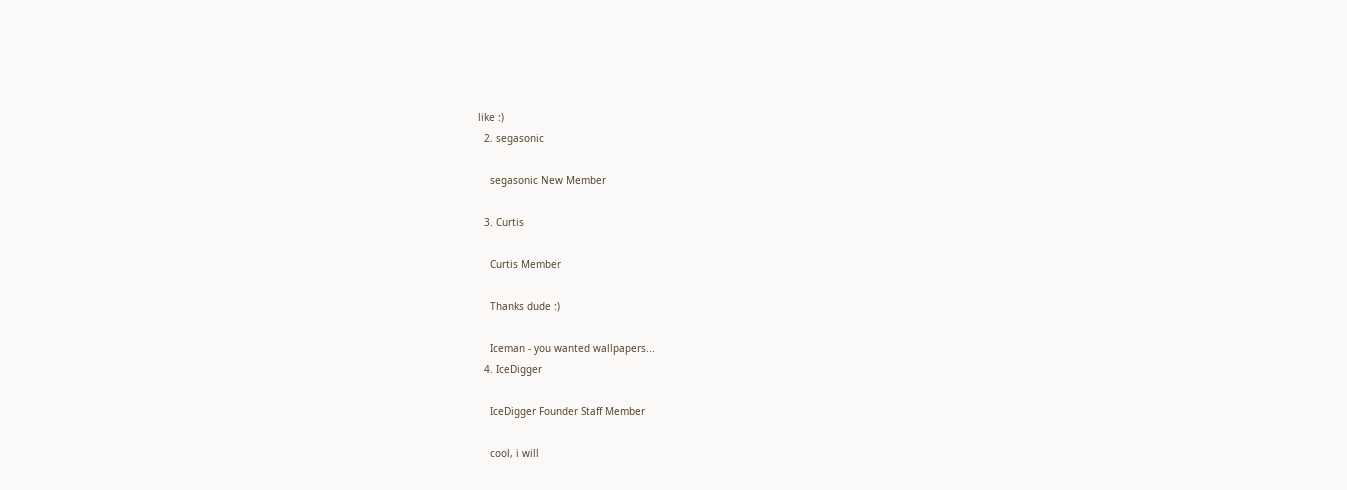like :)
  2. segasonic

    segasonic New Member

  3. Curtis

    Curtis Member

    Thanks dude :)

    Iceman - you wanted wallpapers...
  4. IceDigger

    IceDigger Founder Staff Member

    cool, i will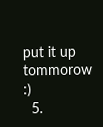put it up tommorow :)
  5.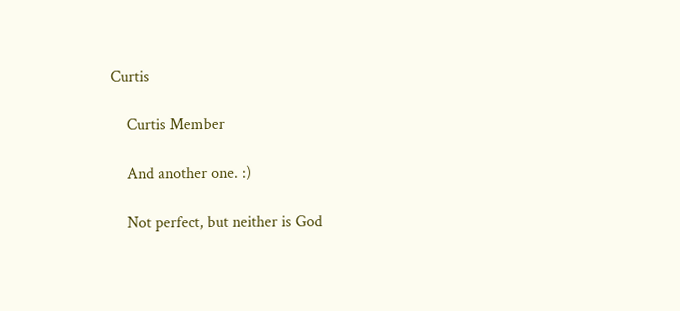Curtis

    Curtis Member

    And another one. :)

    Not perfect, but neither is God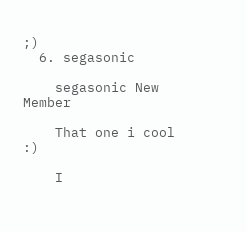;)
  6. segasonic

    segasonic New Member

    That one i cool :)

    I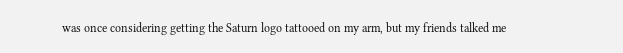was once considering getting the Saturn logo tattooed on my arm, but my friends talked me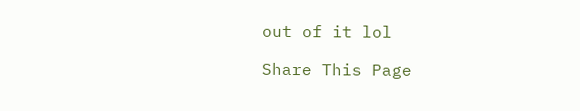out of it lol

Share This Page